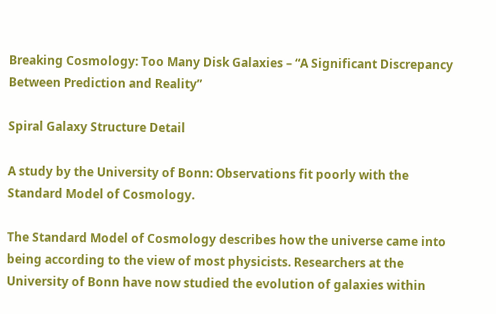Breaking Cosmology: Too Many Disk Galaxies – “A Significant Discrepancy Between Prediction and Reality”

Spiral Galaxy Structure Detail

A study by the University of Bonn: Observations fit poorly with the Standard Model of Cosmology.

The Standard Model of Cosmology describes how the universe came into being according to the view of most physicists. Researchers at the University of Bonn have now studied the evolution of galaxies within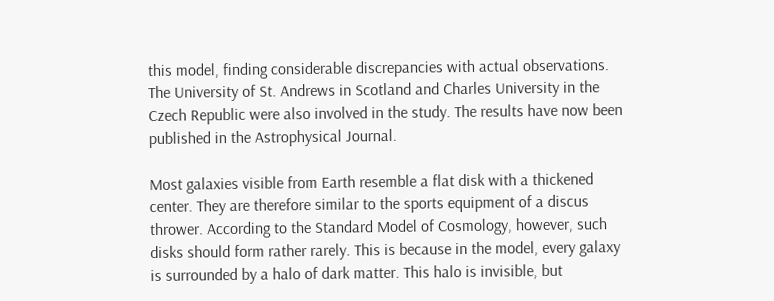this model, finding considerable discrepancies with actual observations. The University of St. Andrews in Scotland and Charles University in the Czech Republic were also involved in the study. The results have now been published in the Astrophysical Journal.

Most galaxies visible from Earth resemble a flat disk with a thickened center. They are therefore similar to the sports equipment of a discus thrower. According to the Standard Model of Cosmology, however, such disks should form rather rarely. This is because in the model, every galaxy is surrounded by a halo of dark matter. This halo is invisible, but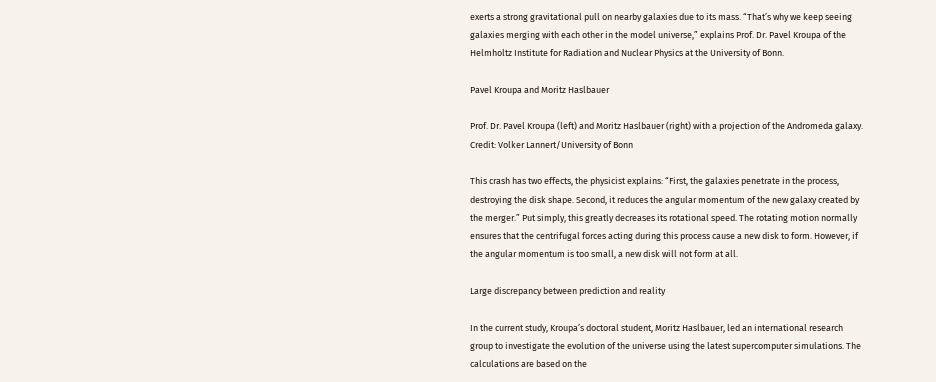exerts a strong gravitational pull on nearby galaxies due to its mass. “That’s why we keep seeing galaxies merging with each other in the model universe,” explains Prof. Dr. Pavel Kroupa of the Helmholtz Institute for Radiation and Nuclear Physics at the University of Bonn.

Pavel Kroupa and Moritz Haslbauer

Prof. Dr. Pavel Kroupa (left) and Moritz Haslbauer (right) with a projection of the Andromeda galaxy. Credit: Volker Lannert/University of Bonn

This crash has two effects, the physicist explains: “First, the galaxies penetrate in the process, destroying the disk shape. Second, it reduces the angular momentum of the new galaxy created by the merger.” Put simply, this greatly decreases its rotational speed. The rotating motion normally ensures that the centrifugal forces acting during this process cause a new disk to form. However, if the angular momentum is too small, a new disk will not form at all.

Large discrepancy between prediction and reality

In the current study, Kroupa’s doctoral student, Moritz Haslbauer, led an international research group to investigate the evolution of the universe using the latest supercomputer simulations. The calculations are based on the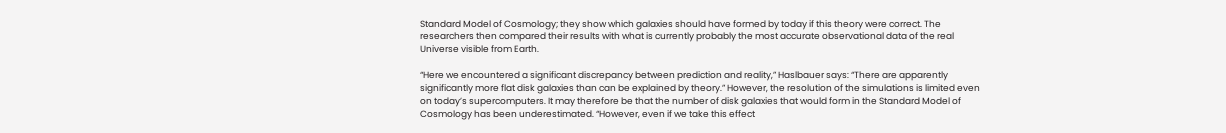Standard Model of Cosmology; they show which galaxies should have formed by today if this theory were correct. The researchers then compared their results with what is currently probably the most accurate observational data of the real Universe visible from Earth.

“Here we encountered a significant discrepancy between prediction and reality,” Haslbauer says: “There are apparently significantly more flat disk galaxies than can be explained by theory.” However, the resolution of the simulations is limited even on today’s supercomputers. It may therefore be that the number of disk galaxies that would form in the Standard Model of Cosmology has been underestimated. “However, even if we take this effect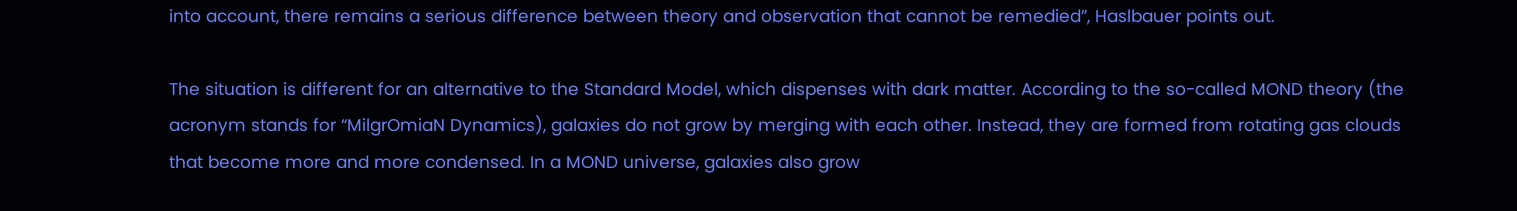into account, there remains a serious difference between theory and observation that cannot be remedied”, Haslbauer points out.

The situation is different for an alternative to the Standard Model, which dispenses with dark matter. According to the so-called MOND theory (the acronym stands for “MilgrOmiaN Dynamics), galaxies do not grow by merging with each other. Instead, they are formed from rotating gas clouds that become more and more condensed. In a MOND universe, galaxies also grow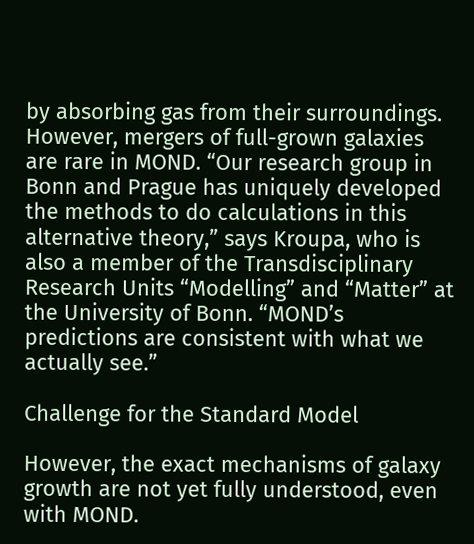by absorbing gas from their surroundings. However, mergers of full-grown galaxies are rare in MOND. “Our research group in Bonn and Prague has uniquely developed the methods to do calculations in this alternative theory,” says Kroupa, who is also a member of the Transdisciplinary Research Units “Modelling” and “Matter” at the University of Bonn. “MOND’s predictions are consistent with what we actually see.”

Challenge for the Standard Model

However, the exact mechanisms of galaxy growth are not yet fully understood, even with MOND.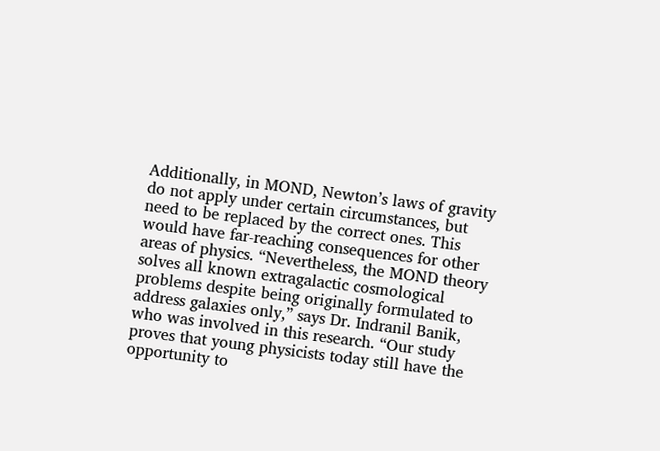Additionally, in MOND, Newton’s laws of gravity do not apply under certain circumstances, but need to be replaced by the correct ones. This would have far-reaching consequences for other areas of physics. “Nevertheless, the MOND theory solves all known extragalactic cosmological problems despite being originally formulated to address galaxies only,” says Dr. Indranil Banik, who was involved in this research. “Our study proves that young physicists today still have the opportunity to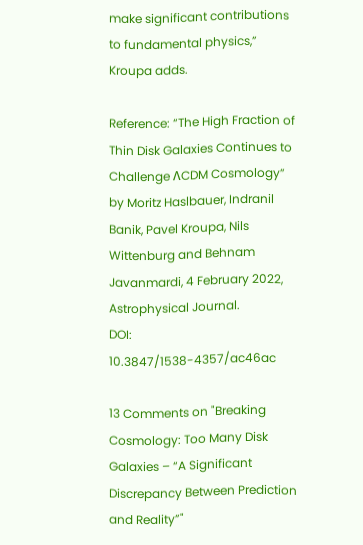make significant contributions to fundamental physics,” Kroupa adds.

Reference: “The High Fraction of Thin Disk Galaxies Continues to Challenge ΛCDM Cosmology” by Moritz Haslbauer, Indranil Banik, Pavel Kroupa, Nils Wittenburg and Behnam Javanmardi, 4 February 2022, Astrophysical Journal.
DOI: 10.3847/1538-4357/ac46ac

13 Comments on "Breaking Cosmology: Too Many Disk Galaxies – “A Significant Discrepancy Between Prediction and Reality”"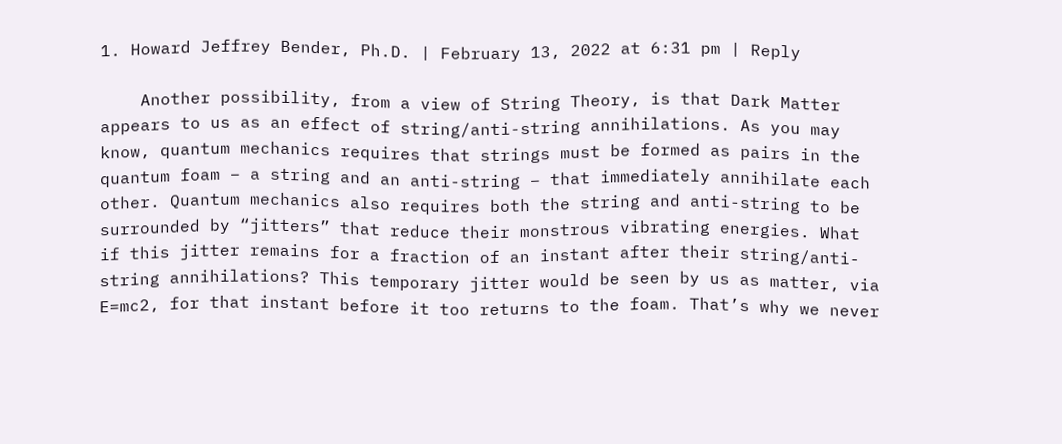1. Howard Jeffrey Bender, Ph.D. | February 13, 2022 at 6:31 pm | Reply

    Another possibility, from a view of String Theory, is that Dark Matter appears to us as an effect of string/anti-string annihilations. As you may know, quantum mechanics requires that strings must be formed as pairs in the quantum foam – a string and an anti-string – that immediately annihilate each other. Quantum mechanics also requires both the string and anti-string to be surrounded by “jitters” that reduce their monstrous vibrating energies. What if this jitter remains for a fraction of an instant after their string/anti-string annihilations? This temporary jitter would be seen by us as matter, via E=mc2, for that instant before it too returns to the foam. That’s why we never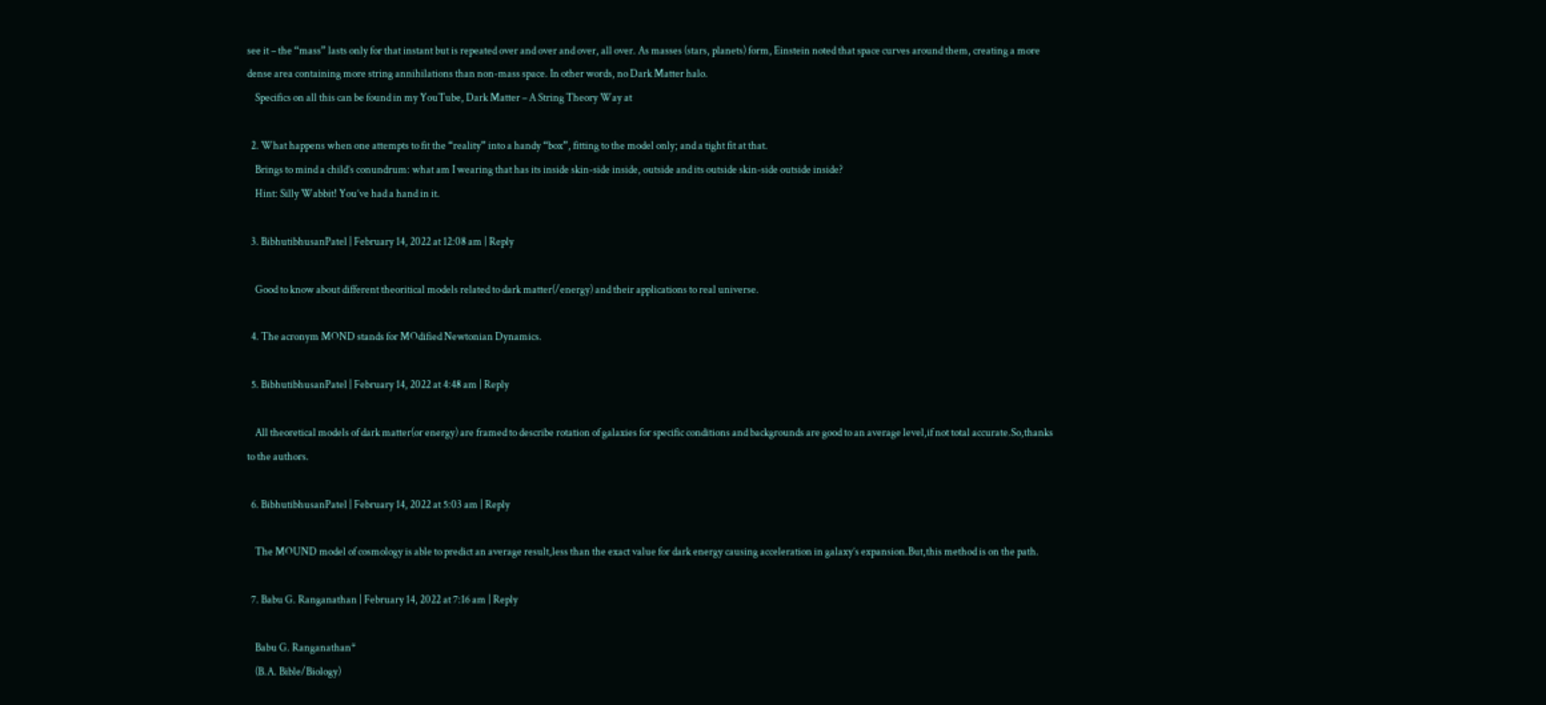see it – the “mass” lasts only for that instant but is repeated over and over and over, all over. As masses (stars, planets) form, Einstein noted that space curves around them, creating a more dense area containing more string annihilations than non-mass space. In other words, no Dark Matter halo.
    Specifics on all this can be found in my YouTube, Dark Matter – A String Theory Way at

  2. What happens when one attempts to fit the “reality” into a handy “box”, fitting to the model only; and a tight fit at that.
    Brings to mind a child’s conundrum: what am I wearing that has its inside skin-side inside, outside and its outside skin-side outside inside?
    Hint: Silly Wabbit! You’ve had a hand in it.

  3. BibhutibhusanPatel | February 14, 2022 at 12:08 am | Reply

    Good to know about different theoritical models related to dark matter(/energy) and their applications to real universe.

  4. The acronym MOND stands for MOdified Newtonian Dynamics.

  5. BibhutibhusanPatel | February 14, 2022 at 4:48 am | Reply

    All theoretical models of dark matter(or energy) are framed to describe rotation of galaxies for specific conditions and backgrounds are good to an average level,if not total accurate.So,thanks to the authors.

  6. BibhutibhusanPatel | February 14, 2022 at 5:03 am | Reply

    The MOUND model of cosmology is able to predict an average result,less than the exact value for dark energy causing acceleration in galaxy’s expansion.But,this method is on the path.

  7. Babu G. Ranganathan | February 14, 2022 at 7:16 am | Reply

    Babu G. Ranganathan*
    (B.A. Bible/Biology)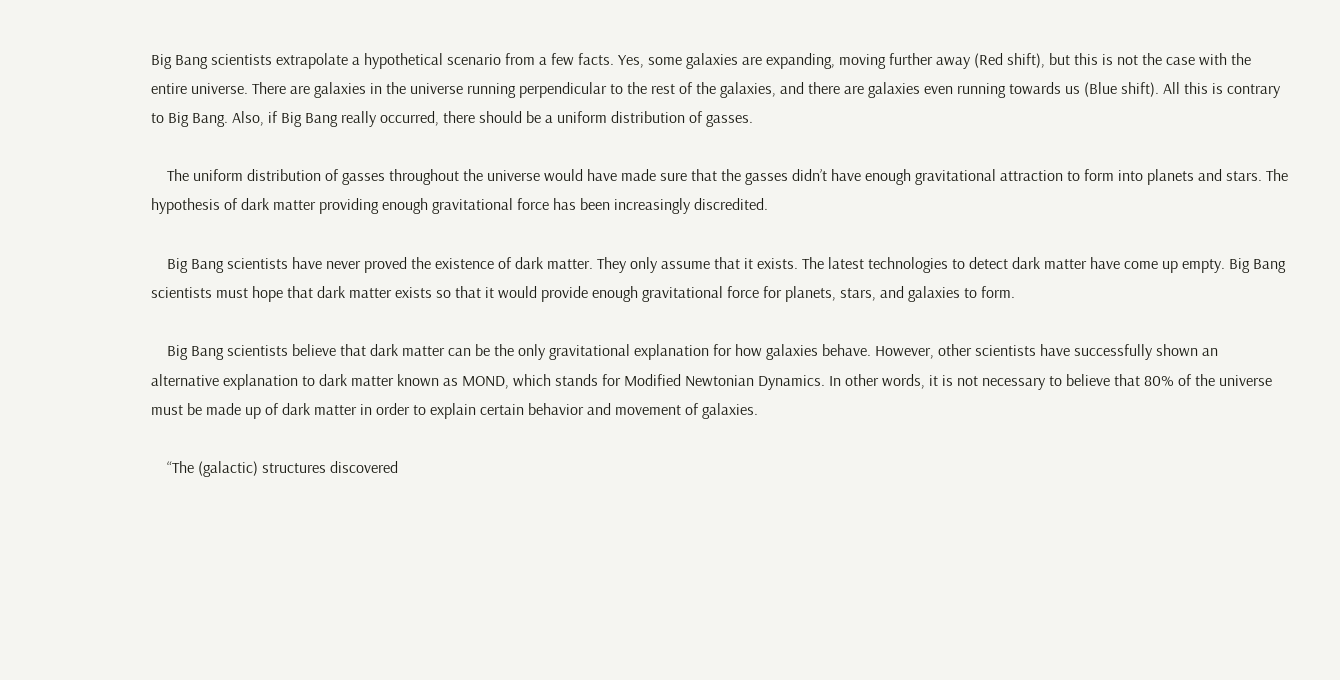Big Bang scientists extrapolate a hypothetical scenario from a few facts. Yes, some galaxies are expanding, moving further away (Red shift), but this is not the case with the entire universe. There are galaxies in the universe running perpendicular to the rest of the galaxies, and there are galaxies even running towards us (Blue shift). All this is contrary to Big Bang. Also, if Big Bang really occurred, there should be a uniform distribution of gasses.

    The uniform distribution of gasses throughout the universe would have made sure that the gasses didn’t have enough gravitational attraction to form into planets and stars. The hypothesis of dark matter providing enough gravitational force has been increasingly discredited.

    Big Bang scientists have never proved the existence of dark matter. They only assume that it exists. The latest technologies to detect dark matter have come up empty. Big Bang scientists must hope that dark matter exists so that it would provide enough gravitational force for planets, stars, and galaxies to form.

    Big Bang scientists believe that dark matter can be the only gravitational explanation for how galaxies behave. However, other scientists have successfully shown an alternative explanation to dark matter known as MOND, which stands for Modified Newtonian Dynamics. In other words, it is not necessary to believe that 80% of the universe must be made up of dark matter in order to explain certain behavior and movement of galaxies.

    “The (galactic) structures discovered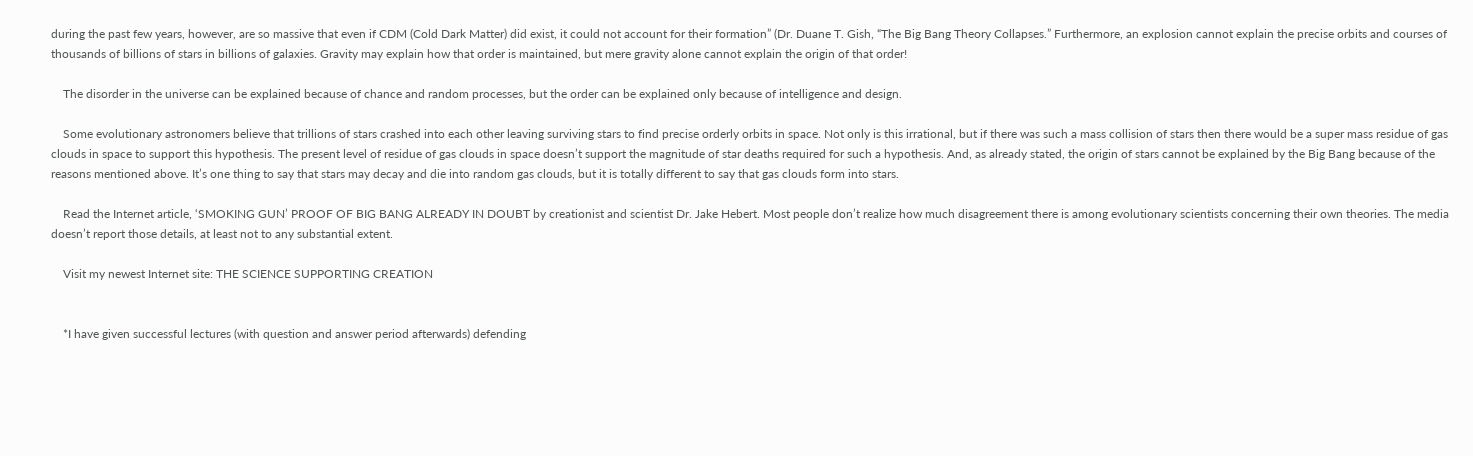during the past few years, however, are so massive that even if CDM (Cold Dark Matter) did exist, it could not account for their formation” (Dr. Duane T. Gish, “The Big Bang Theory Collapses.” Furthermore, an explosion cannot explain the precise orbits and courses of thousands of billions of stars in billions of galaxies. Gravity may explain how that order is maintained, but mere gravity alone cannot explain the origin of that order!

    The disorder in the universe can be explained because of chance and random processes, but the order can be explained only because of intelligence and design.

    Some evolutionary astronomers believe that trillions of stars crashed into each other leaving surviving stars to find precise orderly orbits in space. Not only is this irrational, but if there was such a mass collision of stars then there would be a super mass residue of gas clouds in space to support this hypothesis. The present level of residue of gas clouds in space doesn’t support the magnitude of star deaths required for such a hypothesis. And, as already stated, the origin of stars cannot be explained by the Big Bang because of the reasons mentioned above. It’s one thing to say that stars may decay and die into random gas clouds, but it is totally different to say that gas clouds form into stars.

    Read the Internet article, ‘SMOKING GUN’ PROOF OF BIG BANG ALREADY IN DOUBT by creationist and scientist Dr. Jake Hebert. Most people don’t realize how much disagreement there is among evolutionary scientists concerning their own theories. The media doesn’t report those details, at least not to any substantial extent.

    Visit my newest Internet site: THE SCIENCE SUPPORTING CREATION


    *I have given successful lectures (with question and answer period afterwards) defending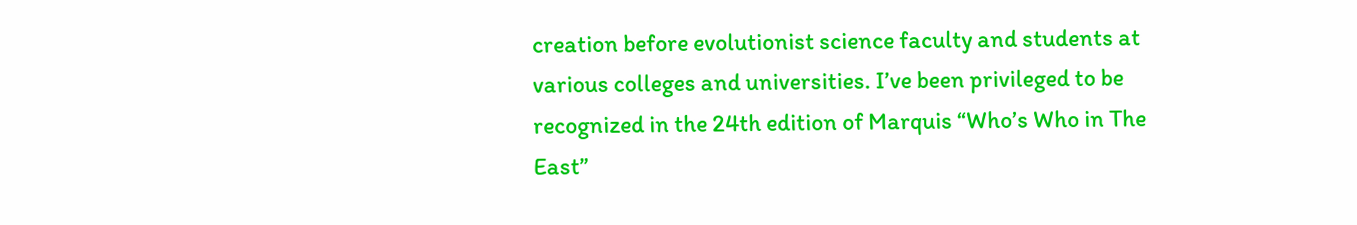creation before evolutionist science faculty and students at various colleges and universities. I’ve been privileged to be recognized in the 24th edition of Marquis “Who’s Who in The East”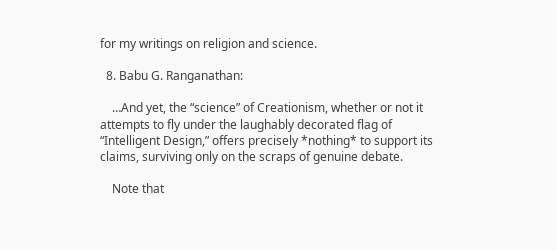for my writings on religion and science.

  8. Babu G. Ranganathan:

    …And yet, the “science” of Creationism, whether or not it attempts to fly under the laughably decorated flag of “Intelligent Design,” offers precisely *nothing* to support its claims, surviving only on the scraps of genuine debate.

    Note that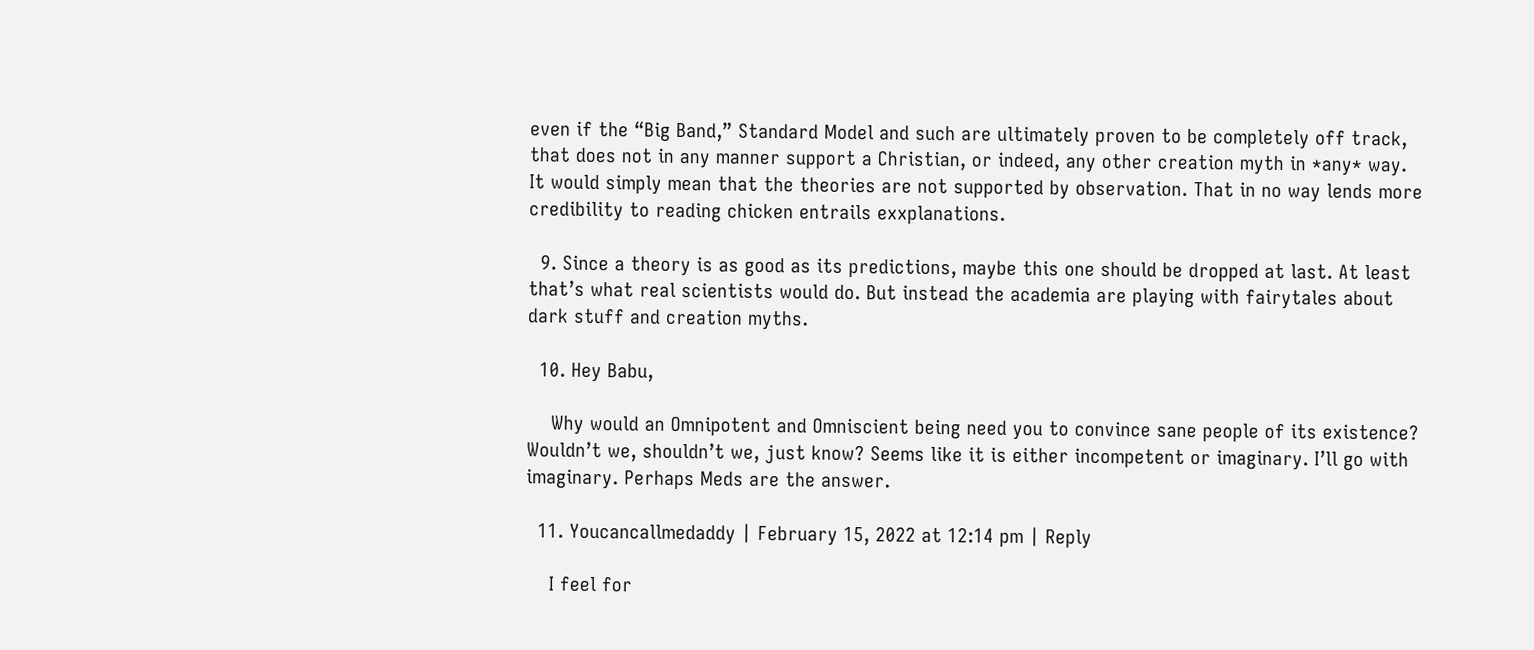even if the “Big Band,” Standard Model and such are ultimately proven to be completely off track, that does not in any manner support a Christian, or indeed, any other creation myth in *any* way. It would simply mean that the theories are not supported by observation. That in no way lends more credibility to reading chicken entrails exxplanations.

  9. Since a theory is as good as its predictions, maybe this one should be dropped at last. At least that’s what real scientists would do. But instead the academia are playing with fairytales about dark stuff and creation myths.

  10. Hey Babu,

    Why would an Omnipotent and Omniscient being need you to convince sane people of its existence? Wouldn’t we, shouldn’t we, just know? Seems like it is either incompetent or imaginary. I’ll go with imaginary. Perhaps Meds are the answer.

  11. Youcancallmedaddy | February 15, 2022 at 12:14 pm | Reply

    I feel for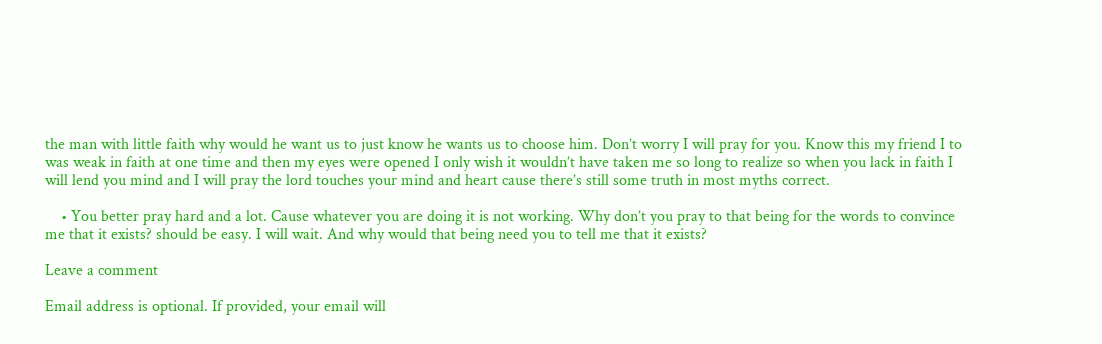the man with little faith why would he want us to just know he wants us to choose him. Don’t worry I will pray for you. Know this my friend I to was weak in faith at one time and then my eyes were opened I only wish it wouldn’t have taken me so long to realize so when you lack in faith I will lend you mind and I will pray the lord touches your mind and heart cause there’s still some truth in most myths correct.

    • You better pray hard and a lot. Cause whatever you are doing it is not working. Why don’t you pray to that being for the words to convince me that it exists? should be easy. I will wait. And why would that being need you to tell me that it exists?

Leave a comment

Email address is optional. If provided, your email will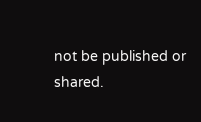not be published or shared.